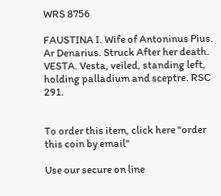WRS 8756

FAUSTINA I. Wife of Antoninus Pius. Ar Denarius. Struck After her death. VESTA. Vesta, veiled, standing left, holding palladium and sceptre. RSC 291.


To order this item, click here "order this coin by email"

Use our secure on line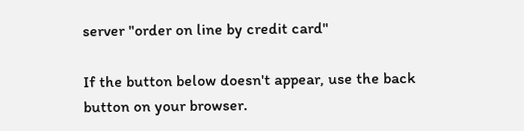server "order on line by credit card"

If the button below doesn't appear, use the back button on your browser.